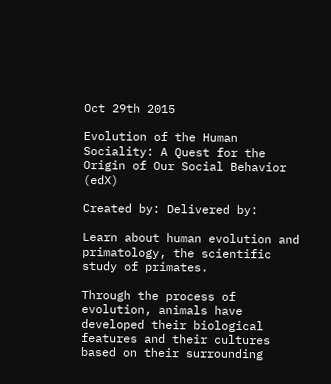Oct 29th 2015

Evolution of the Human Sociality: A Quest for the Origin of Our Social Behavior (edX)

Created by: Delivered by:

Learn about human evolution and primatology, the scientific study of primates.

Through the process of evolution, animals have developed their biological features and their cultures based on their surrounding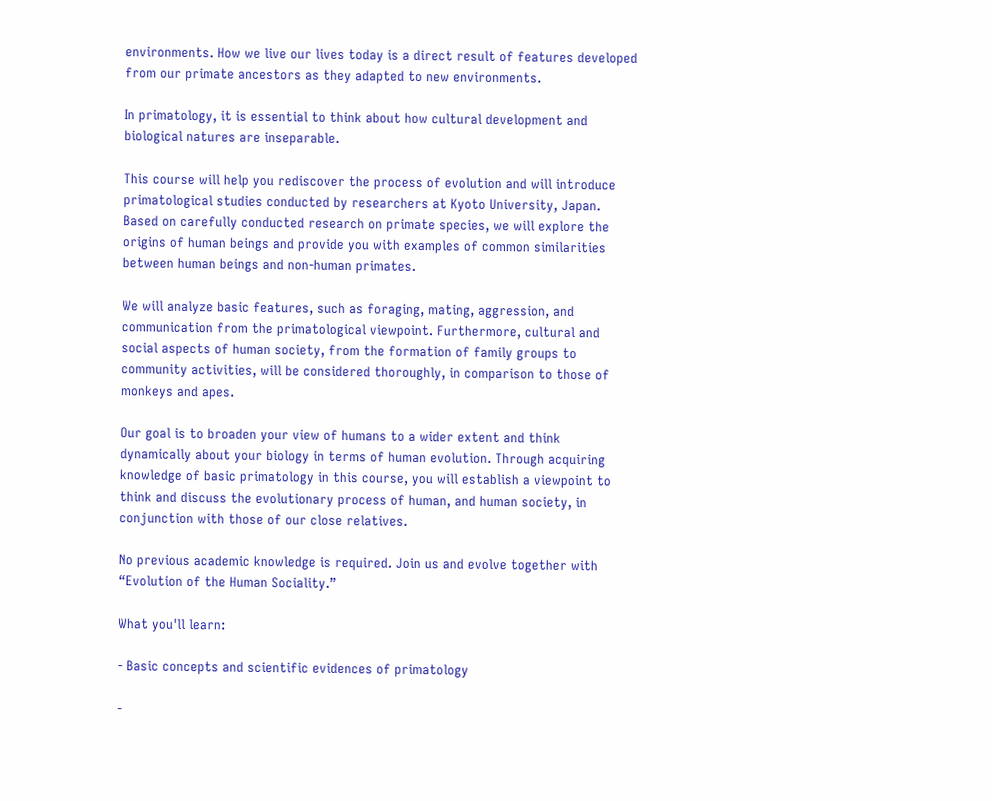environments. How we live our lives today is a direct result of features developed from our primate ancestors as they adapted to new environments.

In primatology, it is essential to think about how cultural development and biological natures are inseparable.

This course will help you rediscover the process of evolution and will introduce primatological studies conducted by researchers at Kyoto University, Japan. Based on carefully conducted research on primate species, we will explore the origins of human beings and provide you with examples of common similarities between human beings and non-human primates.

We will analyze basic features, such as foraging, mating, aggression, and communication from the primatological viewpoint. Furthermore, cultural and social aspects of human society, from the formation of family groups to community activities, will be considered thoroughly, in comparison to those of monkeys and apes.

Our goal is to broaden your view of humans to a wider extent and think dynamically about your biology in terms of human evolution. Through acquiring knowledge of basic primatology in this course, you will establish a viewpoint to think and discuss the evolutionary process of human, and human society, in conjunction with those of our close relatives.

No previous academic knowledge is required. Join us and evolve together with “Evolution of the Human Sociality.”

What you'll learn:

- Basic concepts and scientific evidences of primatology

-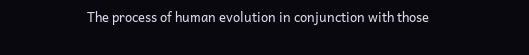The process of human evolution in conjunction with those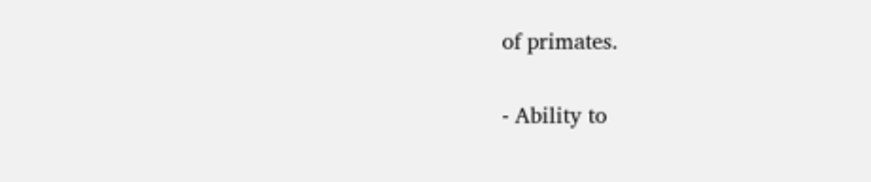of primates.

- Ability to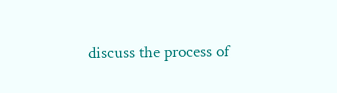discuss the process of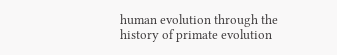human evolution through the history of primate evolution